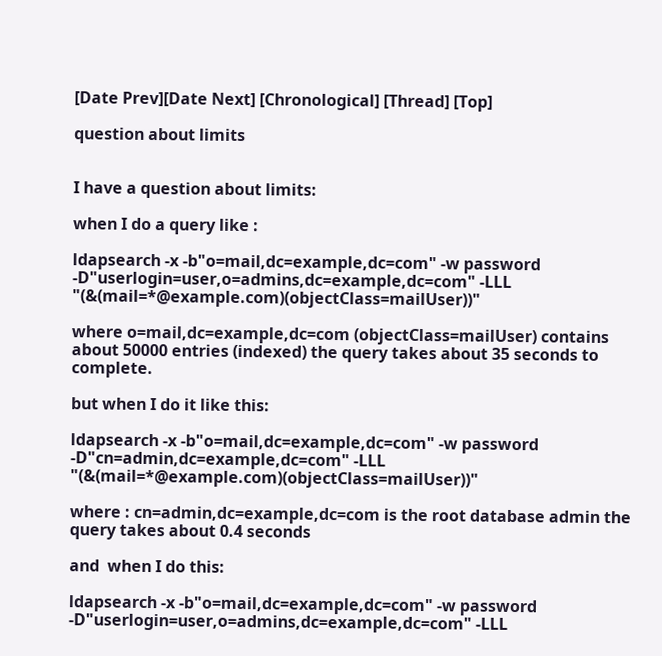[Date Prev][Date Next] [Chronological] [Thread] [Top]

question about limits


I have a question about limits:

when I do a query like :

ldapsearch -x -b"o=mail,dc=example,dc=com" -w password -D"userlogin=user,o=admins,dc=example,dc=com" -LLL "(&(mail=*@example.com)(objectClass=mailUser))"

where o=mail,dc=example,dc=com (objectClass=mailUser) contains about 50000 entries (indexed) the query takes about 35 seconds to complete.

but when I do it like this:

ldapsearch -x -b"o=mail,dc=example,dc=com" -w password -D"cn=admin,dc=example,dc=com" -LLL "(&(mail=*@example.com)(objectClass=mailUser))"

where : cn=admin,dc=example,dc=com is the root database admin the query takes about 0.4 seconds

and  when I do this:

ldapsearch -x -b"o=mail,dc=example,dc=com" -w password -D"userlogin=user,o=admins,dc=example,dc=com" -LLL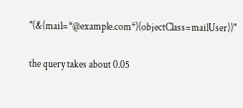"(&(mail=*@example.com*)(objectClass=mailUser))"

the query takes about 0.05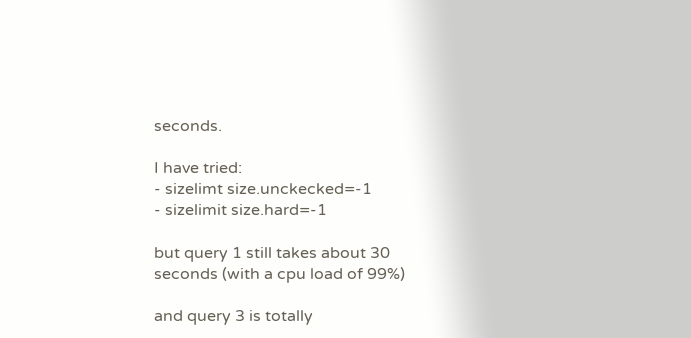seconds.

I have tried:
- sizelimt size.unckecked=-1
- sizelimit size.hard=-1

but query 1 still takes about 30 seconds (with a cpu load of 99%)

and query 3 is totally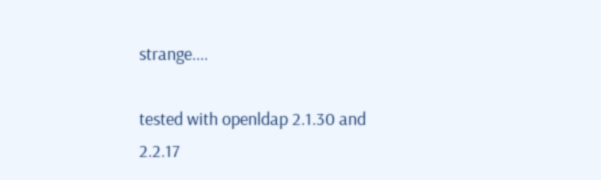strange....

tested with openldap 2.1.30 and 2.2.17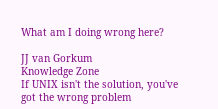What am I doing wrong here?

JJ van Gorkum                             Knowledge Zone
If UNIX isn't the solution, you've got the wrong problem